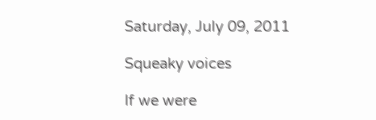Saturday, July 09, 2011

Squeaky voices

If we were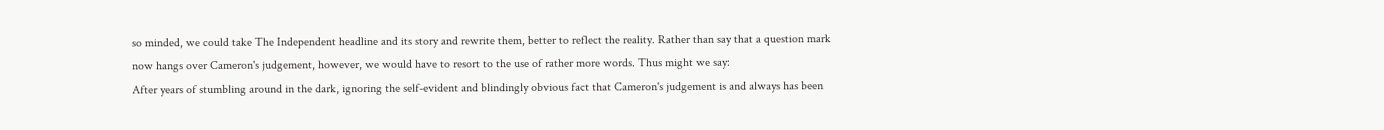so minded, we could take The Independent headline and its story and rewrite them, better to reflect the reality. Rather than say that a question mark now hangs over Cameron's judgement, however, we would have to resort to the use of rather more words. Thus might we say:
After years of stumbling around in the dark, ignoring the self-evident and blindingly obvious fact that Cameron's judgement is and always has been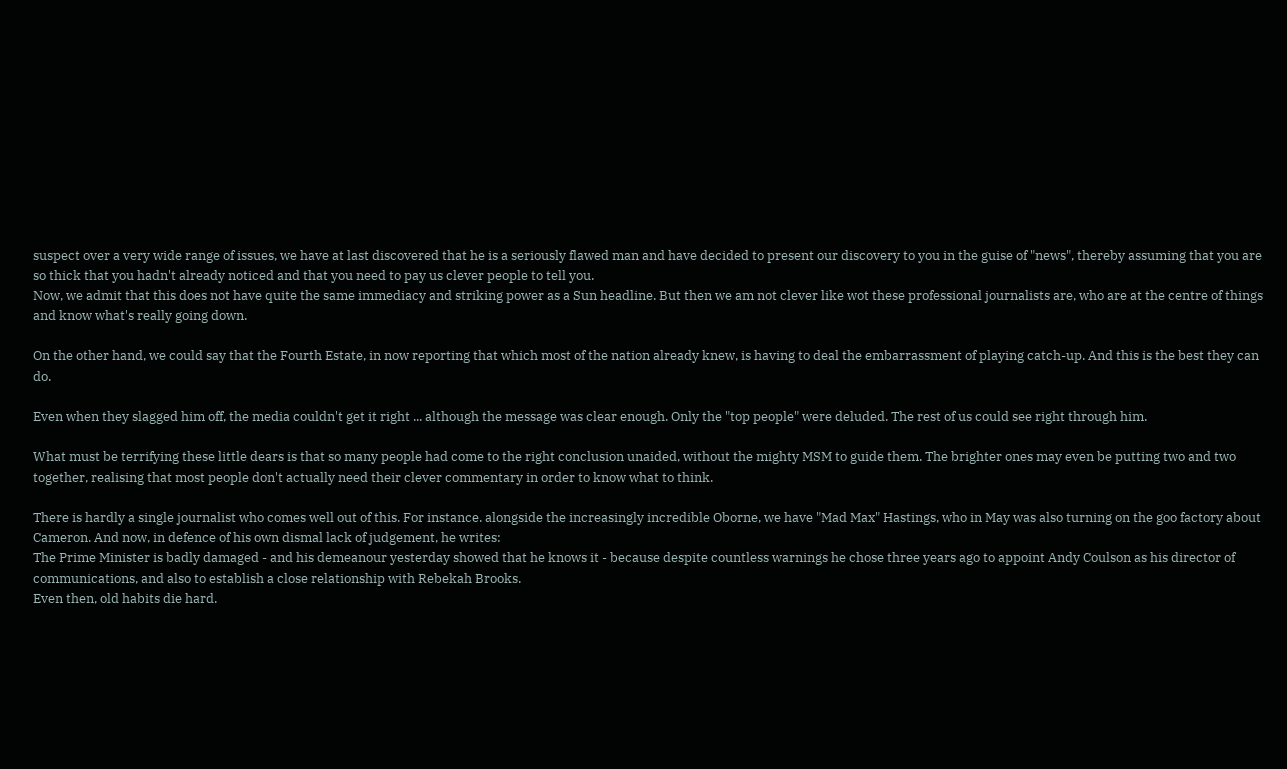suspect over a very wide range of issues, we have at last discovered that he is a seriously flawed man and have decided to present our discovery to you in the guise of "news", thereby assuming that you are so thick that you hadn't already noticed and that you need to pay us clever people to tell you.
Now, we admit that this does not have quite the same immediacy and striking power as a Sun headline. But then we am not clever like wot these professional journalists are, who are at the centre of things and know what's really going down.

On the other hand, we could say that the Fourth Estate, in now reporting that which most of the nation already knew, is having to deal the embarrassment of playing catch-up. And this is the best they can do.

Even when they slagged him off, the media couldn't get it right ... although the message was clear enough. Only the "top people" were deluded. The rest of us could see right through him.

What must be terrifying these little dears is that so many people had come to the right conclusion unaided, without the mighty MSM to guide them. The brighter ones may even be putting two and two together, realising that most people don't actually need their clever commentary in order to know what to think.

There is hardly a single journalist who comes well out of this. For instance. alongside the increasingly incredible Oborne, we have "Mad Max" Hastings, who in May was also turning on the goo factory about Cameron. And now, in defence of his own dismal lack of judgement, he writes:
The Prime Minister is badly damaged - and his demeanour yesterday showed that he knows it - because despite countless warnings he chose three years ago to appoint Andy Coulson as his director of communications, and also to establish a close relationship with Rebekah Brooks.
Even then, old habits die hard.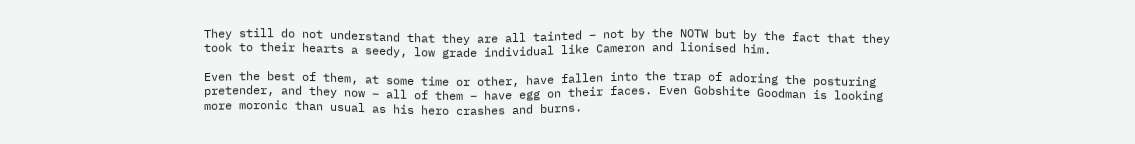They still do not understand that they are all tainted – not by the NOTW but by the fact that they took to their hearts a seedy, low grade individual like Cameron and lionised him.

Even the best of them, at some time or other, have fallen into the trap of adoring the posturing pretender, and they now – all of them – have egg on their faces. Even Gobshite Goodman is looking more moronic than usual as his hero crashes and burns.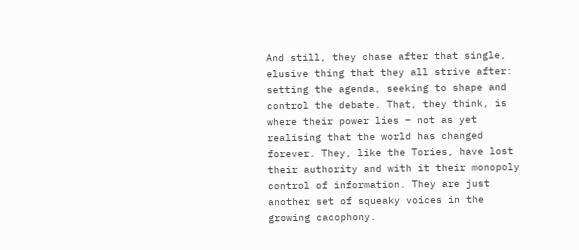And still, they chase after that single, elusive thing that they all strive after: setting the agenda, seeking to shape and control the debate. That, they think, is where their power lies – not as yet realising that the world has changed forever. They, like the Tories, have lost their authority and with it their monopoly control of information. They are just another set of squeaky voices in the growing cacophony.